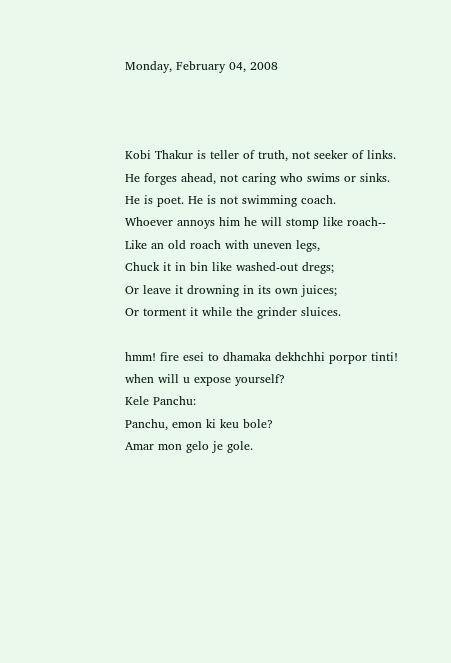Monday, February 04, 2008



Kobi Thakur is teller of truth, not seeker of links.
He forges ahead, not caring who swims or sinks.
He is poet. He is not swimming coach.
Whoever annoys him he will stomp like roach--
Like an old roach with uneven legs,
Chuck it in bin like washed-out dregs;
Or leave it drowning in its own juices;
Or torment it while the grinder sluices.

hmm! fire esei to dhamaka dekhchhi porpor tinti!
when will u expose yourself?
Kele Panchu:
Panchu, emon ki keu bole?
Amar mon gelo je gole.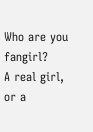Who are you fangirl?
A real girl, or a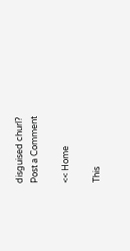disguised churl?
Post a Comment

<< Home

This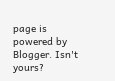page is powered by Blogger. Isn't yours?